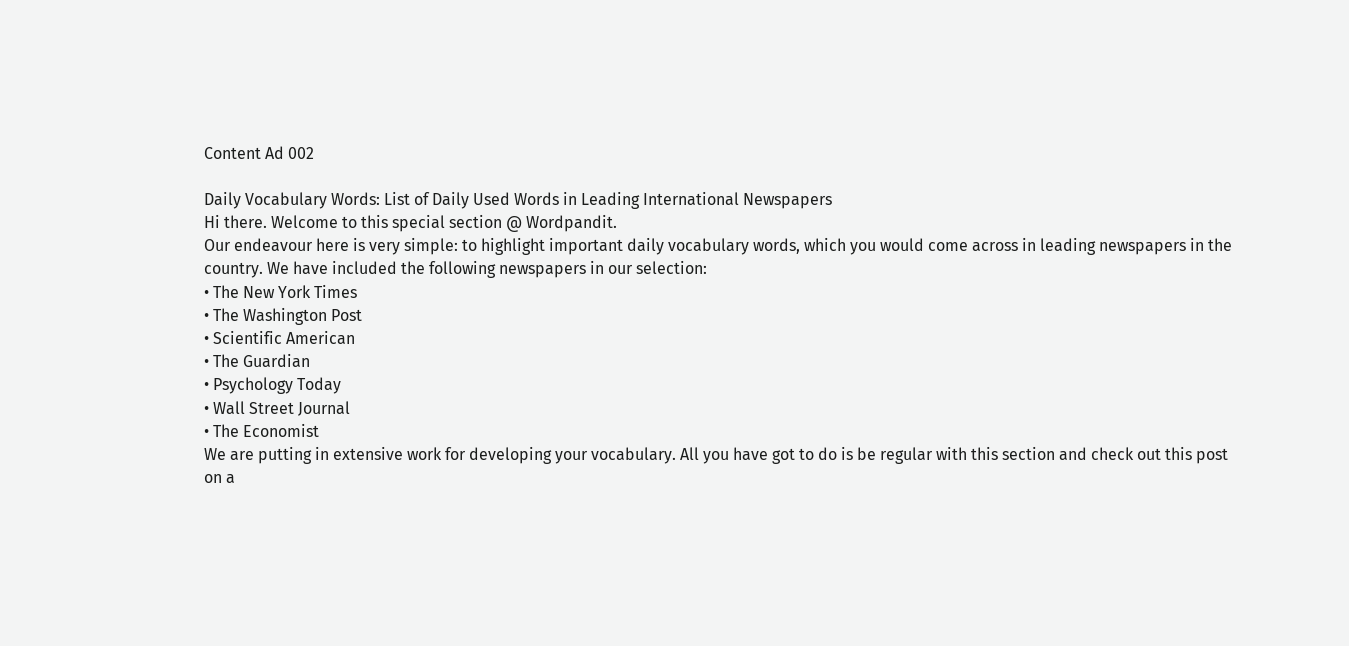Content Ad 002

Daily Vocabulary Words: List of Daily Used Words in Leading International Newspapers
Hi there. Welcome to this special section @ Wordpandit.
Our endeavour here is very simple: to highlight important daily vocabulary words, which you would come across in leading newspapers in the country. We have included the following newspapers in our selection:
• The New York Times
• The Washington Post
• Scientific American
• The Guardian
• Psychology Today
• Wall Street Journal
• The Economist
We are putting in extensive work for developing your vocabulary. All you have got to do is be regular with this section and check out this post on a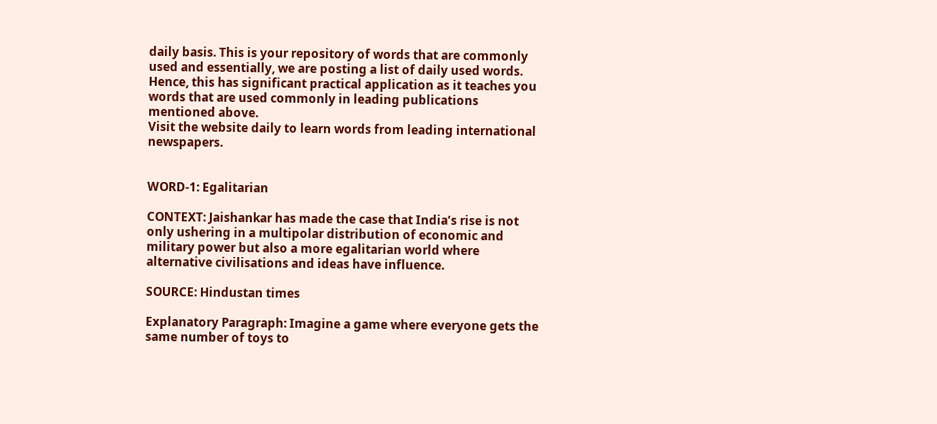daily basis. This is your repository of words that are commonly used and essentially, we are posting a list of daily used words. Hence, this has significant practical application as it teaches you words that are used commonly in leading publications mentioned above.
Visit the website daily to learn words from leading international newspapers.


WORD-1: Egalitarian

CONTEXT: Jaishankar has made the case that India’s rise is not only ushering in a multipolar distribution of economic and military power but also a more egalitarian world where alternative civilisations and ideas have influence.

SOURCE: Hindustan times

Explanatory Paragraph: Imagine a game where everyone gets the same number of toys to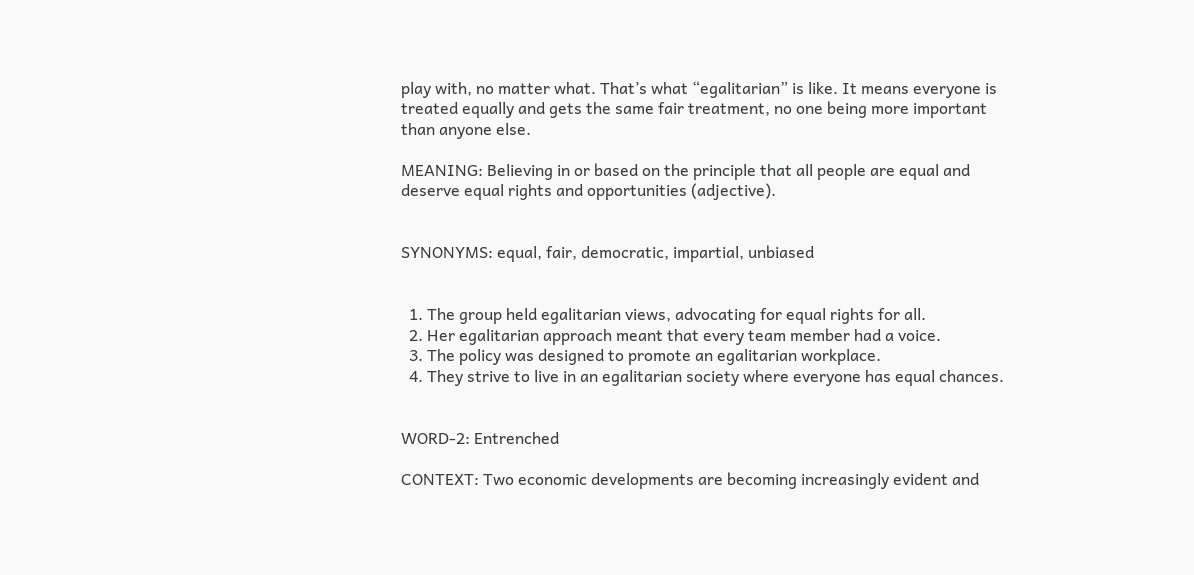play with, no matter what. That’s what “egalitarian” is like. It means everyone is treated equally and gets the same fair treatment, no one being more important than anyone else.

MEANING: Believing in or based on the principle that all people are equal and deserve equal rights and opportunities (adjective).


SYNONYMS: equal, fair, democratic, impartial, unbiased


  1. The group held egalitarian views, advocating for equal rights for all.
  2. Her egalitarian approach meant that every team member had a voice.
  3. The policy was designed to promote an egalitarian workplace.
  4. They strive to live in an egalitarian society where everyone has equal chances.


WORD-2: Entrenched

CONTEXT: Two economic developments are becoming increasingly evident and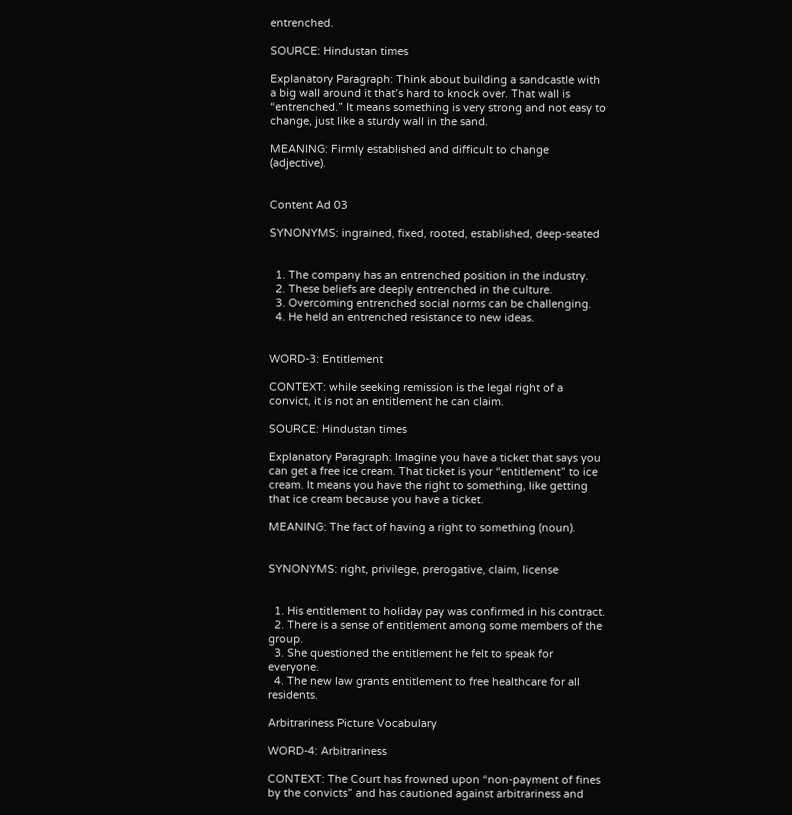entrenched.

SOURCE: Hindustan times

Explanatory Paragraph: Think about building a sandcastle with a big wall around it that’s hard to knock over. That wall is “entrenched.” It means something is very strong and not easy to change, just like a sturdy wall in the sand.

MEANING: Firmly established and difficult to change (adjective).


Content Ad 03

SYNONYMS: ingrained, fixed, rooted, established, deep-seated


  1. The company has an entrenched position in the industry.
  2. These beliefs are deeply entrenched in the culture.
  3. Overcoming entrenched social norms can be challenging.
  4. He held an entrenched resistance to new ideas.


WORD-3: Entitlement

CONTEXT: while seeking remission is the legal right of a convict, it is not an entitlement he can claim.

SOURCE: Hindustan times

Explanatory Paragraph: Imagine you have a ticket that says you can get a free ice cream. That ticket is your “entitlement” to ice cream. It means you have the right to something, like getting that ice cream because you have a ticket.

MEANING: The fact of having a right to something (noun).


SYNONYMS: right, privilege, prerogative, claim, license


  1. His entitlement to holiday pay was confirmed in his contract.
  2. There is a sense of entitlement among some members of the group.
  3. She questioned the entitlement he felt to speak for everyone.
  4. The new law grants entitlement to free healthcare for all residents.

Arbitrariness Picture Vocabulary

WORD-4: Arbitrariness

CONTEXT: The Court has frowned upon “non-payment of fines by the convicts” and has cautioned against arbitrariness and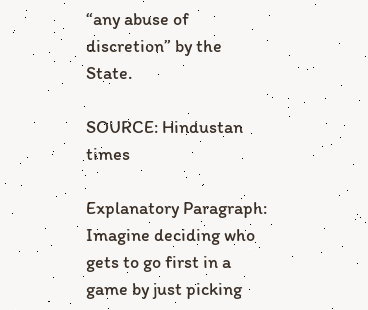“any abuse of discretion” by the State.

SOURCE: Hindustan times

Explanatory Paragraph: Imagine deciding who gets to go first in a game by just picking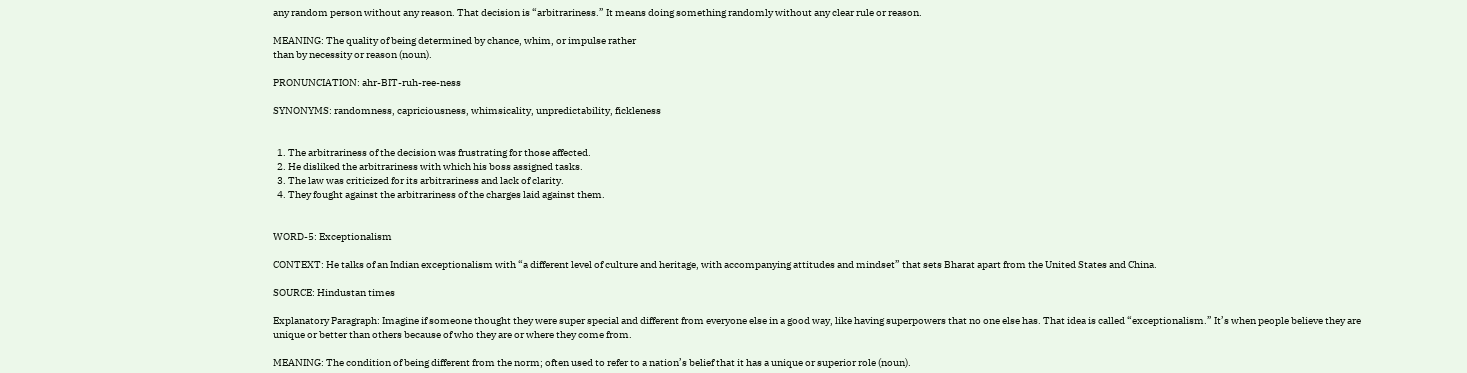any random person without any reason. That decision is “arbitrariness.” It means doing something randomly without any clear rule or reason.

MEANING: The quality of being determined by chance, whim, or impulse rather
than by necessity or reason (noun).

PRONUNCIATION: ahr-BIT-ruh-ree-ness

SYNONYMS: randomness, capriciousness, whimsicality, unpredictability, fickleness


  1. The arbitrariness of the decision was frustrating for those affected.
  2. He disliked the arbitrariness with which his boss assigned tasks.
  3. The law was criticized for its arbitrariness and lack of clarity.
  4. They fought against the arbitrariness of the charges laid against them.


WORD-5: Exceptionalism

CONTEXT: He talks of an Indian exceptionalism with “a different level of culture and heritage, with accompanying attitudes and mindset” that sets Bharat apart from the United States and China.

SOURCE: Hindustan times

Explanatory Paragraph: Imagine if someone thought they were super special and different from everyone else in a good way, like having superpowers that no one else has. That idea is called “exceptionalism.” It’s when people believe they are unique or better than others because of who they are or where they come from.

MEANING: The condition of being different from the norm; often used to refer to a nation’s belief that it has a unique or superior role (noun).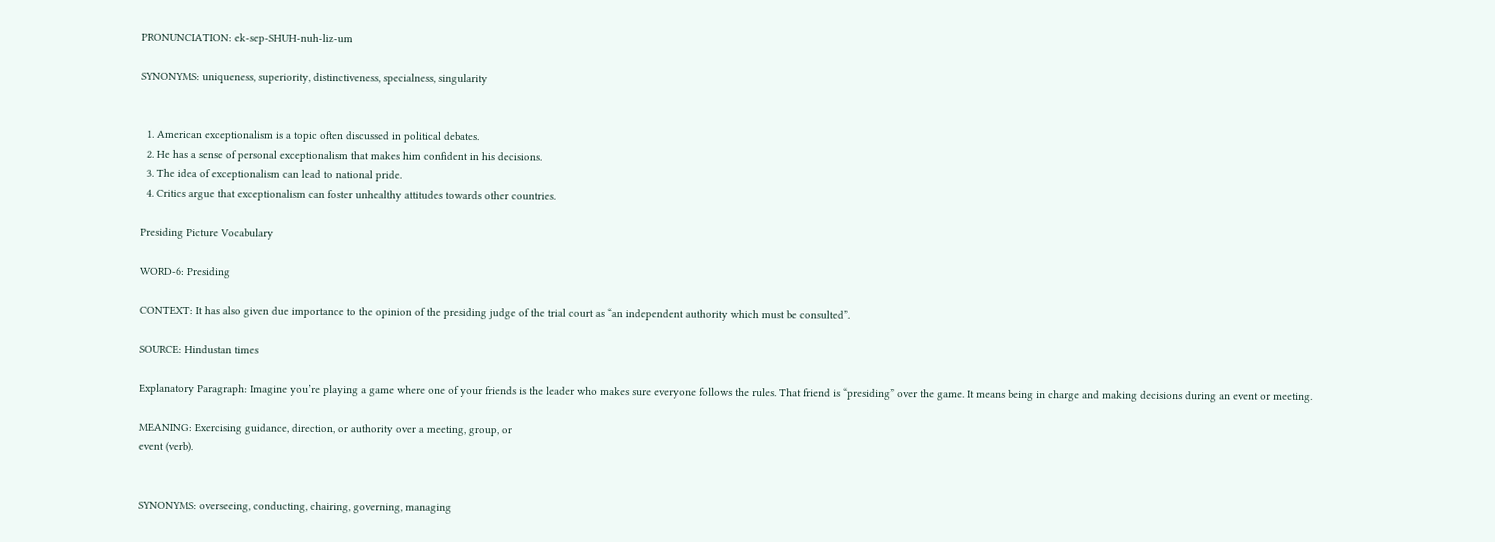PRONUNCIATION: ek-sep-SHUH-nuh-liz-um

SYNONYMS: uniqueness, superiority, distinctiveness, specialness, singularity


  1. American exceptionalism is a topic often discussed in political debates.
  2. He has a sense of personal exceptionalism that makes him confident in his decisions.
  3. The idea of exceptionalism can lead to national pride.
  4. Critics argue that exceptionalism can foster unhealthy attitudes towards other countries.

Presiding Picture Vocabulary

WORD-6: Presiding

CONTEXT: It has also given due importance to the opinion of the presiding judge of the trial court as “an independent authority which must be consulted”.

SOURCE: Hindustan times

Explanatory Paragraph: Imagine you’re playing a game where one of your friends is the leader who makes sure everyone follows the rules. That friend is “presiding” over the game. It means being in charge and making decisions during an event or meeting.

MEANING: Exercising guidance, direction, or authority over a meeting, group, or
event (verb).


SYNONYMS: overseeing, conducting, chairing, governing, managing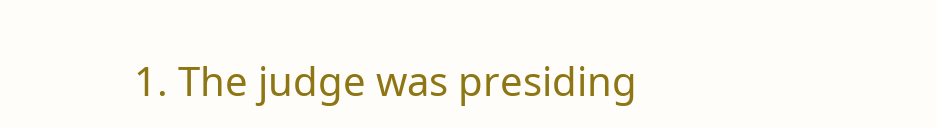1. The judge was presiding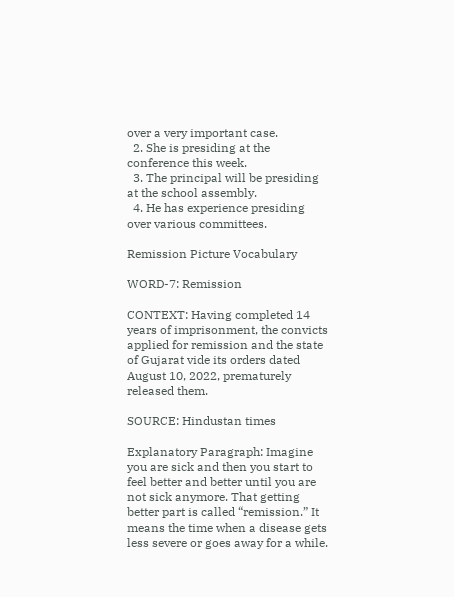over a very important case.
  2. She is presiding at the conference this week.
  3. The principal will be presiding at the school assembly.
  4. He has experience presiding over various committees.

Remission Picture Vocabulary

WORD-7: Remission

CONTEXT: Having completed 14 years of imprisonment, the convicts applied for remission and the state of Gujarat vide its orders dated August 10, 2022, prematurely released them.

SOURCE: Hindustan times

Explanatory Paragraph: Imagine you are sick and then you start to feel better and better until you are not sick anymore. That getting better part is called “remission.” It means the time when a disease gets less severe or goes away for a while.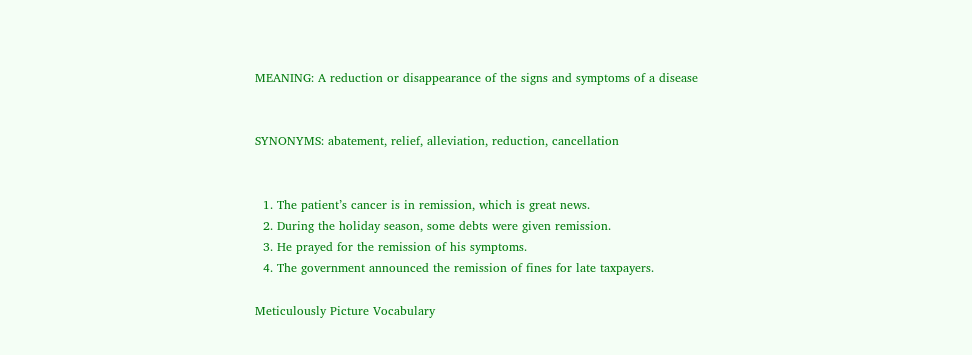MEANING: A reduction or disappearance of the signs and symptoms of a disease


SYNONYMS: abatement, relief, alleviation, reduction, cancellation


  1. The patient’s cancer is in remission, which is great news.
  2. During the holiday season, some debts were given remission.
  3. He prayed for the remission of his symptoms.
  4. The government announced the remission of fines for late taxpayers.

Meticulously Picture Vocabulary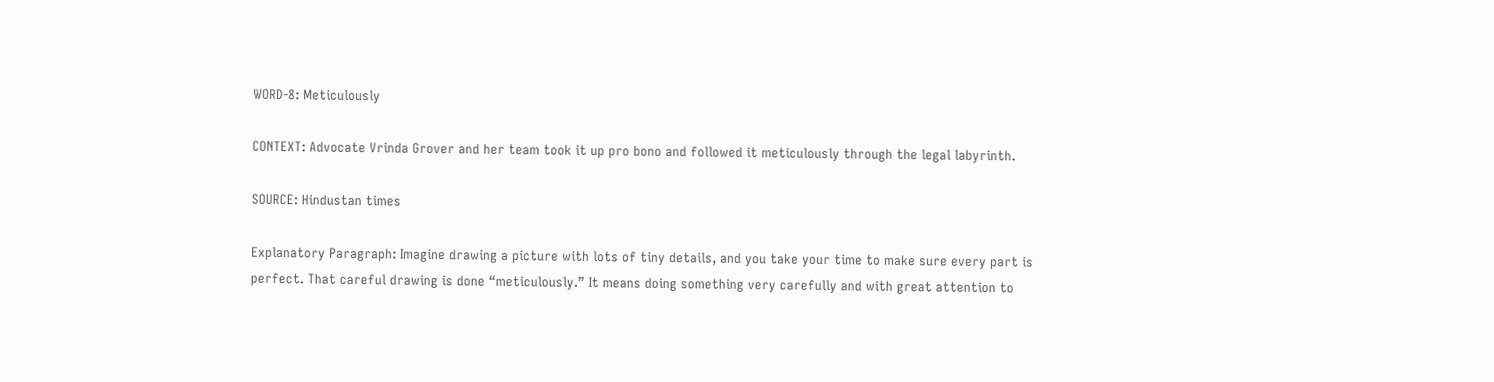WORD-8: Meticulously

CONTEXT: Advocate Vrinda Grover and her team took it up pro bono and followed it meticulously through the legal labyrinth.

SOURCE: Hindustan times

Explanatory Paragraph: Imagine drawing a picture with lots of tiny details, and you take your time to make sure every part is perfect. That careful drawing is done “meticulously.” It means doing something very carefully and with great attention to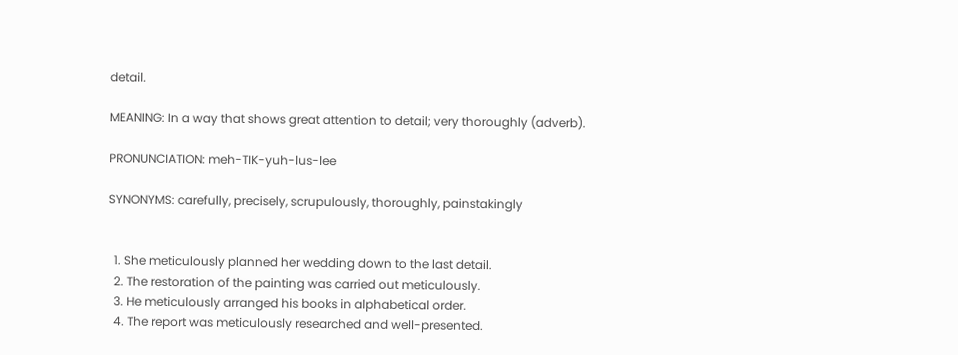detail.

MEANING: In a way that shows great attention to detail; very thoroughly (adverb).

PRONUNCIATION: meh-TIK-yuh-lus-lee

SYNONYMS: carefully, precisely, scrupulously, thoroughly, painstakingly


  1. She meticulously planned her wedding down to the last detail.
  2. The restoration of the painting was carried out meticulously.
  3. He meticulously arranged his books in alphabetical order.
  4. The report was meticulously researched and well-presented.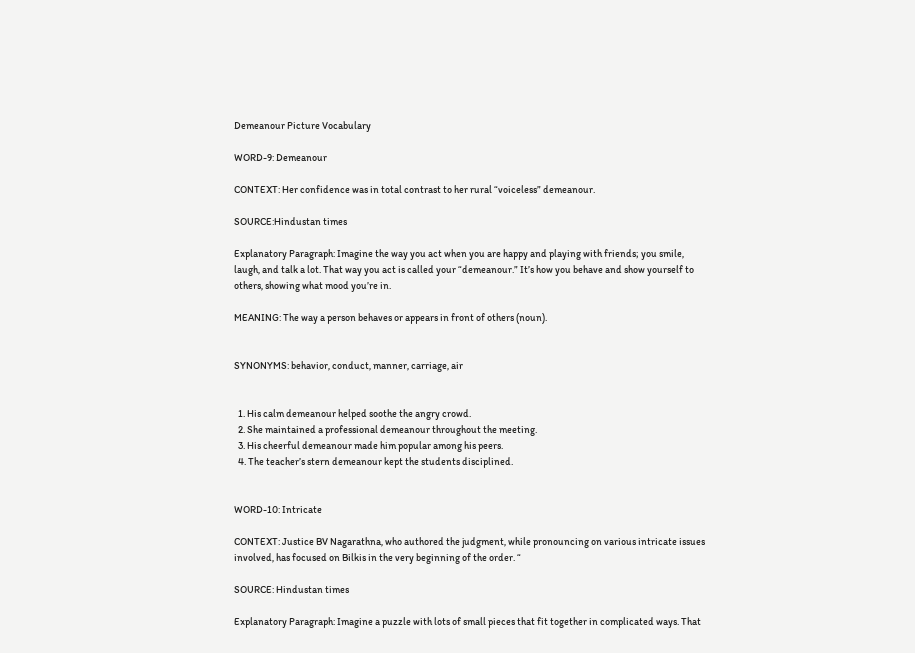Demeanour Picture Vocabulary

WORD-9: Demeanour

CONTEXT: Her confidence was in total contrast to her rural “voiceless” demeanour.

SOURCE:Hindustan times

Explanatory Paragraph: Imagine the way you act when you are happy and playing with friends; you smile, laugh, and talk a lot. That way you act is called your “demeanour.” It’s how you behave and show yourself to others, showing what mood you’re in.

MEANING: The way a person behaves or appears in front of others (noun).


SYNONYMS: behavior, conduct, manner, carriage, air


  1. His calm demeanour helped soothe the angry crowd.
  2. She maintained a professional demeanour throughout the meeting.
  3. His cheerful demeanour made him popular among his peers.
  4. The teacher’s stern demeanour kept the students disciplined.


WORD-10: Intricate

CONTEXT: Justice BV Nagarathna, who authored the judgment, while pronouncing on various intricate issues involved, has focused on Bilkis in the very beginning of the order. “

SOURCE: Hindustan times

Explanatory Paragraph: Imagine a puzzle with lots of small pieces that fit together in complicated ways. That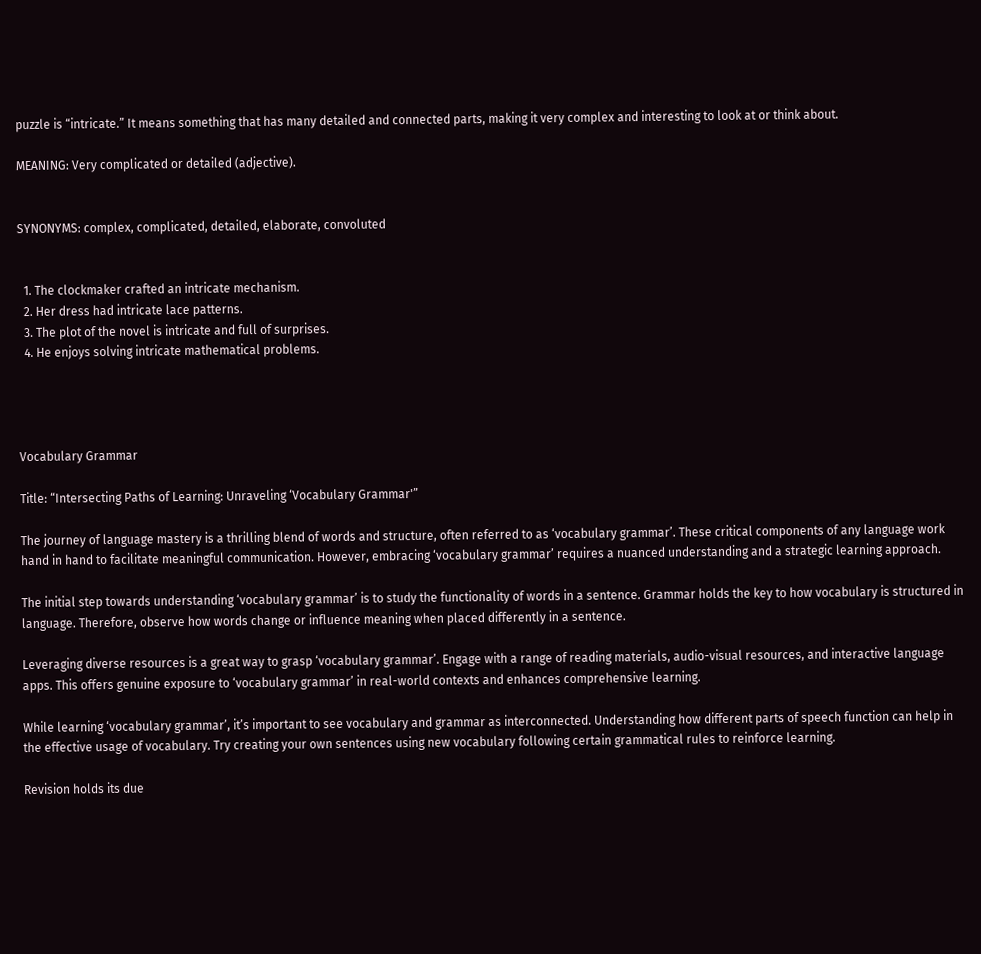puzzle is “intricate.” It means something that has many detailed and connected parts, making it very complex and interesting to look at or think about.

MEANING: Very complicated or detailed (adjective).


SYNONYMS: complex, complicated, detailed, elaborate, convoluted


  1. The clockmaker crafted an intricate mechanism.
  2. Her dress had intricate lace patterns.
  3. The plot of the novel is intricate and full of surprises.
  4. He enjoys solving intricate mathematical problems.




Vocabulary Grammar

Title: “Intersecting Paths of Learning: Unraveling ‘Vocabulary Grammar'”

The journey of language mastery is a thrilling blend of words and structure, often referred to as ‘vocabulary grammar’. These critical components of any language work hand in hand to facilitate meaningful communication. However, embracing ‘vocabulary grammar’ requires a nuanced understanding and a strategic learning approach.

The initial step towards understanding ‘vocabulary grammar’ is to study the functionality of words in a sentence. Grammar holds the key to how vocabulary is structured in language. Therefore, observe how words change or influence meaning when placed differently in a sentence.

Leveraging diverse resources is a great way to grasp ‘vocabulary grammar’. Engage with a range of reading materials, audio-visual resources, and interactive language apps. This offers genuine exposure to ‘vocabulary grammar’ in real-world contexts and enhances comprehensive learning.

While learning ‘vocabulary grammar’, it’s important to see vocabulary and grammar as interconnected. Understanding how different parts of speech function can help in the effective usage of vocabulary. Try creating your own sentences using new vocabulary following certain grammatical rules to reinforce learning.

Revision holds its due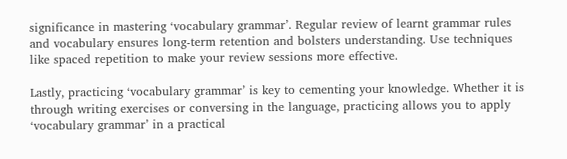significance in mastering ‘vocabulary grammar’. Regular review of learnt grammar rules and vocabulary ensures long-term retention and bolsters understanding. Use techniques like spaced repetition to make your review sessions more effective.

Lastly, practicing ‘vocabulary grammar’ is key to cementing your knowledge. Whether it is through writing exercises or conversing in the language, practicing allows you to apply ‘vocabulary grammar’ in a practical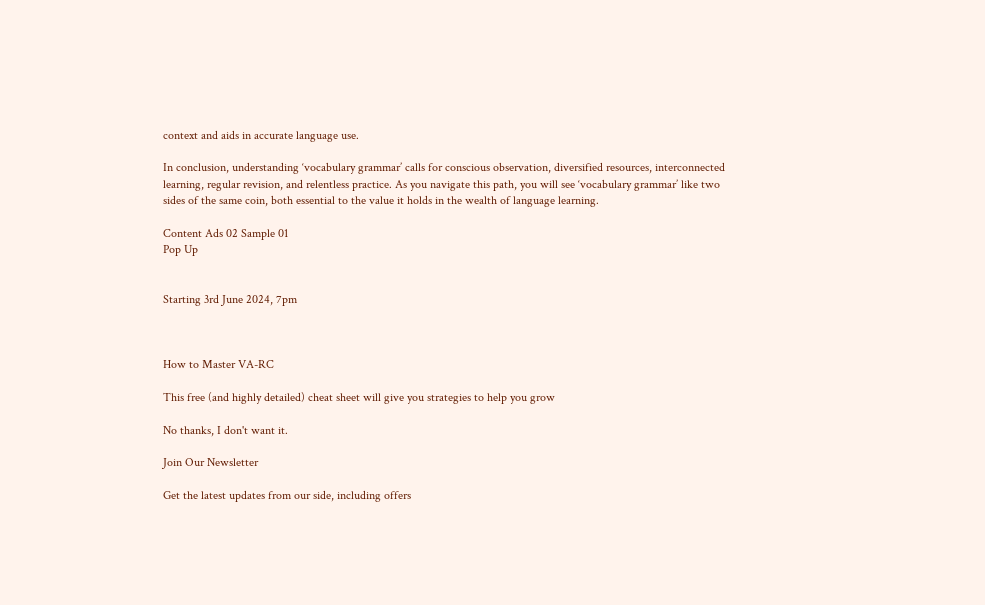context and aids in accurate language use.

In conclusion, understanding ‘vocabulary grammar’ calls for conscious observation, diversified resources, interconnected learning, regular revision, and relentless practice. As you navigate this path, you will see ‘vocabulary grammar’ like two sides of the same coin, both essential to the value it holds in the wealth of language learning.

Content Ads 02 Sample 01
Pop Up


Starting 3rd June 2024, 7pm



How to Master VA-RC

This free (and highly detailed) cheat sheet will give you strategies to help you grow

No thanks, I don't want it.

Join Our Newsletter

Get the latest updates from our side, including offers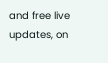and free live updates, on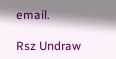email.

Rsz Undraw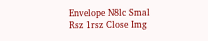Envelope N8lc Smal
Rsz 1rsz Close Img